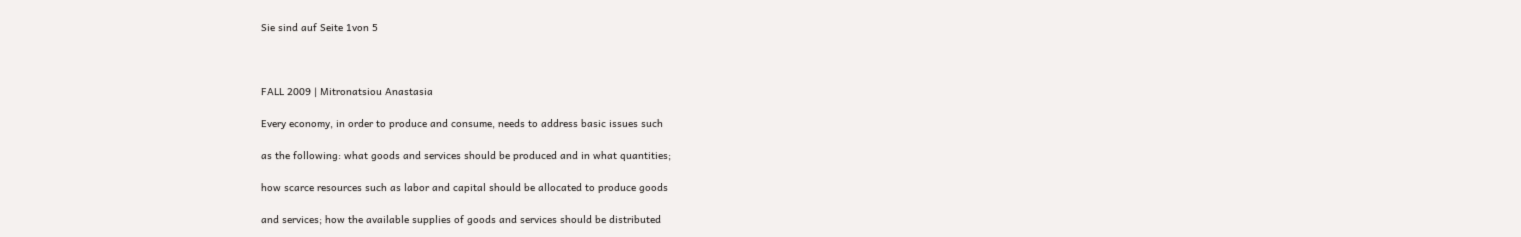Sie sind auf Seite 1von 5



FALL 2009 | Mitronatsiou Anastasia

Every economy, in order to produce and consume, needs to address basic issues such

as the following: what goods and services should be produced and in what quantities;

how scarce resources such as labor and capital should be allocated to produce goods

and services; how the available supplies of goods and services should be distributed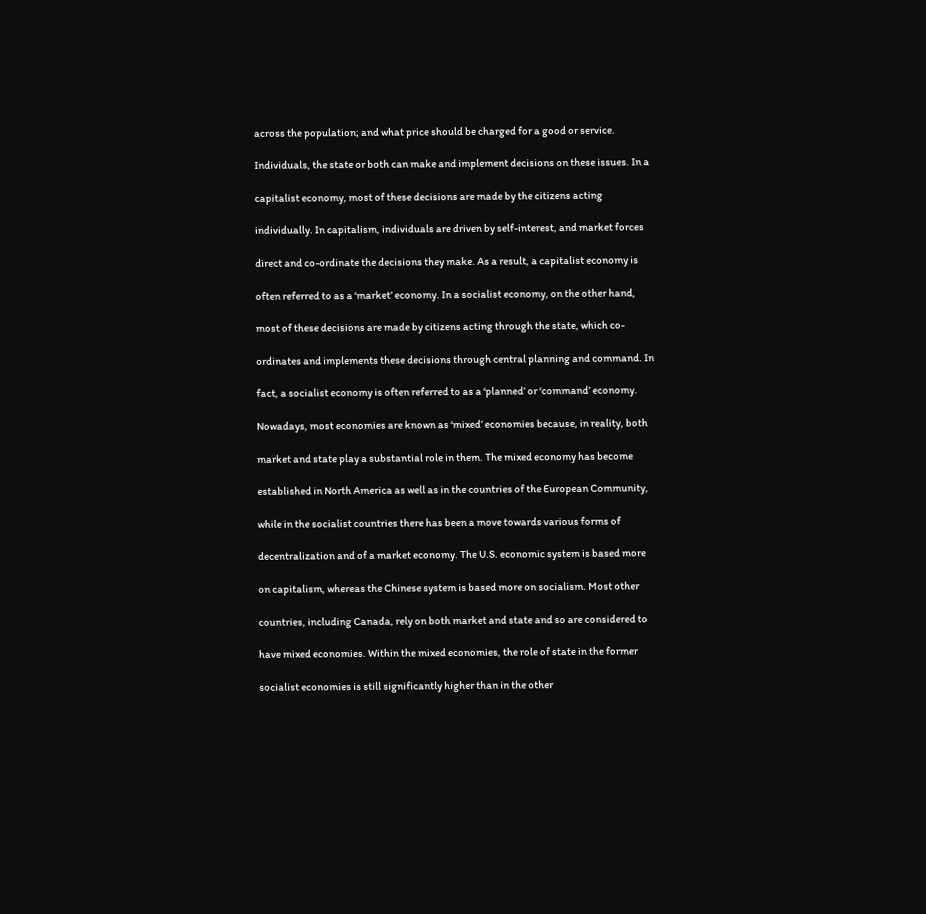across the population; and what price should be charged for a good or service.

Individuals, the state or both can make and implement decisions on these issues. In a

capitalist economy, most of these decisions are made by the citizens acting

individually. In capitalism, individuals are driven by self-interest, and market forces

direct and co-ordinate the decisions they make. As a result, a capitalist economy is

often referred to as a ‘market’ economy. In a socialist economy, on the other hand,

most of these decisions are made by citizens acting through the state, which co-

ordinates and implements these decisions through central planning and command. In

fact, a socialist economy is often referred to as a ‘planned’ or ‘command’ economy.

Nowadays, most economies are known as ‘mixed’ economies because, in reality, both

market and state play a substantial role in them. The mixed economy has become

established in North America as well as in the countries of the European Community,

while in the socialist countries there has been a move towards various forms of

decentralization and of a market economy. The U.S. economic system is based more

on capitalism, whereas the Chinese system is based more on socialism. Most other

countries, including Canada, rely on both market and state and so are considered to

have mixed economies. Within the mixed economies, the role of state in the former

socialist economies is still significantly higher than in the other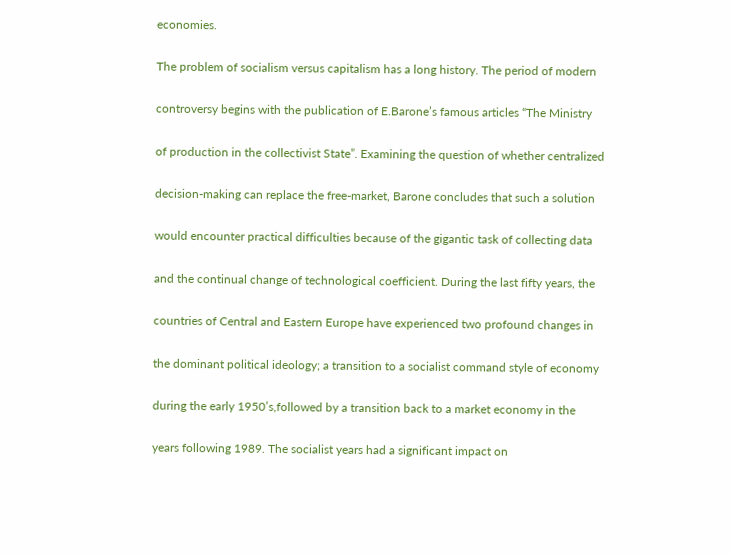economies.

The problem of socialism versus capitalism has a long history. The period of modern

controversy begins with the publication of E.Barone’s famous articles “The Ministry

of production in the collectivist State”. Examining the question of whether centralized

decision-making can replace the free-market, Barone concludes that such a solution

would encounter practical difficulties because of the gigantic task of collecting data

and the continual change of technological coefficient. During the last fifty years, the

countries of Central and Eastern Europe have experienced two profound changes in

the dominant political ideology; a transition to a socialist command style of economy

during the early 1950’s,followed by a transition back to a market economy in the

years following 1989. The socialist years had a significant impact on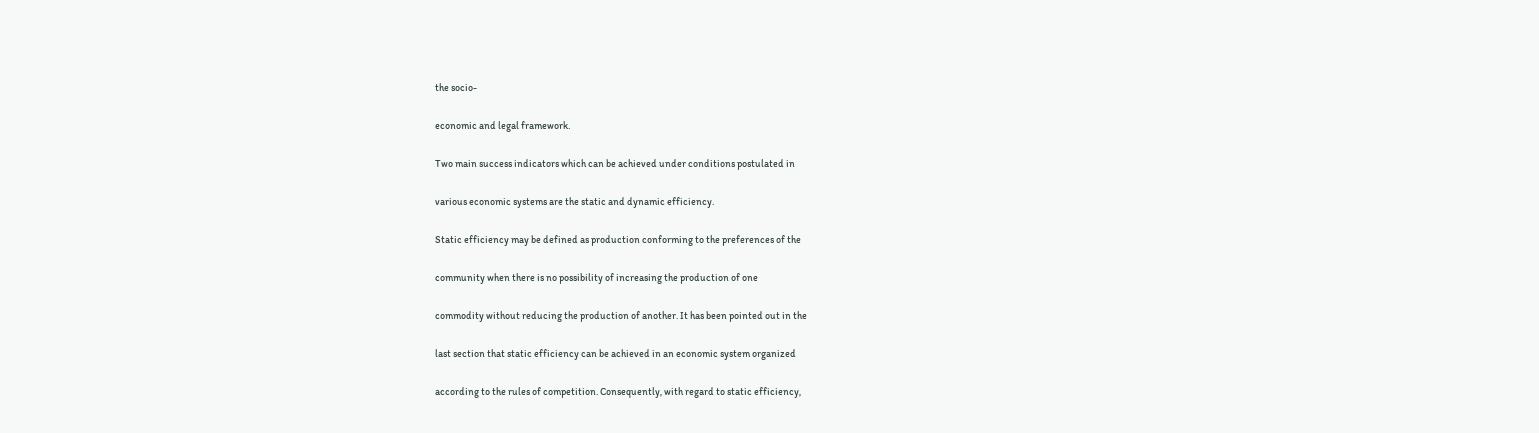the socio-

economic and legal framework.

Two main success indicators which can be achieved under conditions postulated in

various economic systems are the static and dynamic efficiency.

Static efficiency may be defined as production conforming to the preferences of the

community when there is no possibility of increasing the production of one

commodity without reducing the production of another. It has been pointed out in the

last section that static efficiency can be achieved in an economic system organized

according to the rules of competition. Consequently, with regard to static efficiency,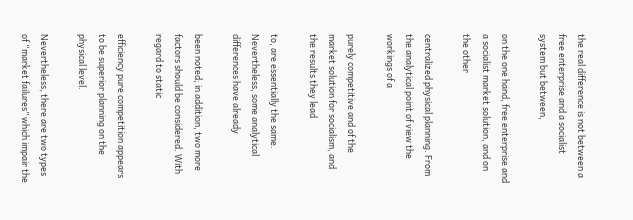the real difference is not between a free enterprise and a socialist system but between,

on the one hand, free enterprise and a socialist market solution, and on the other

centralized physical planning. From the analytical point of view the workings of a

purely competitive and of the market solution for socialism, and the results they lead

to, are essentially the same. Nevertheless, some analytical differences have already

been noted; in addition, two more factors should be considered. With regard to static

efficiency pure competition appears to be superior planning on the physical level.

Nevertheless, there are two types of “market failures” which impair the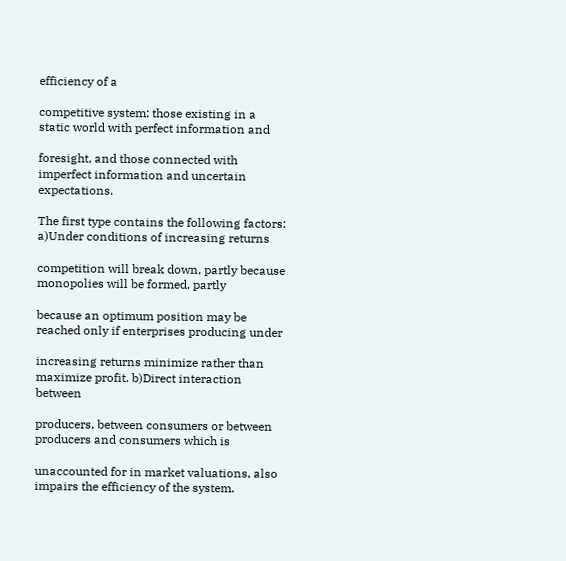efficiency of a

competitive system: those existing in a static world with perfect information and

foresight, and those connected with imperfect information and uncertain expectations.

The first type contains the following factors: a)Under conditions of increasing returns

competition will break down, partly because monopolies will be formed, partly

because an optimum position may be reached only if enterprises producing under

increasing returns minimize rather than maximize profit. b)Direct interaction between

producers, between consumers or between producers and consumers which is

unaccounted for in market valuations, also impairs the efficiency of the system.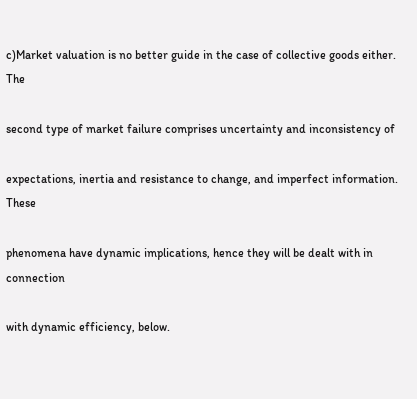c)Market valuation is no better guide in the case of collective goods either. The

second type of market failure comprises uncertainty and inconsistency of

expectations, inertia and resistance to change, and imperfect information. These

phenomena have dynamic implications, hence they will be dealt with in connection

with dynamic efficiency, below.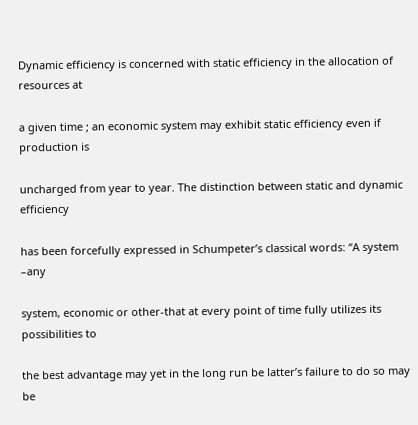Dynamic efficiency is concerned with static efficiency in the allocation of resources at

a given time ; an economic system may exhibit static efficiency even if production is

uncharged from year to year. The distinction between static and dynamic efficiency

has been forcefully expressed in Schumpeter’s classical words: “A system –any

system, economic or other-that at every point of time fully utilizes its possibilities to

the best advantage may yet in the long run be latter’s failure to do so may be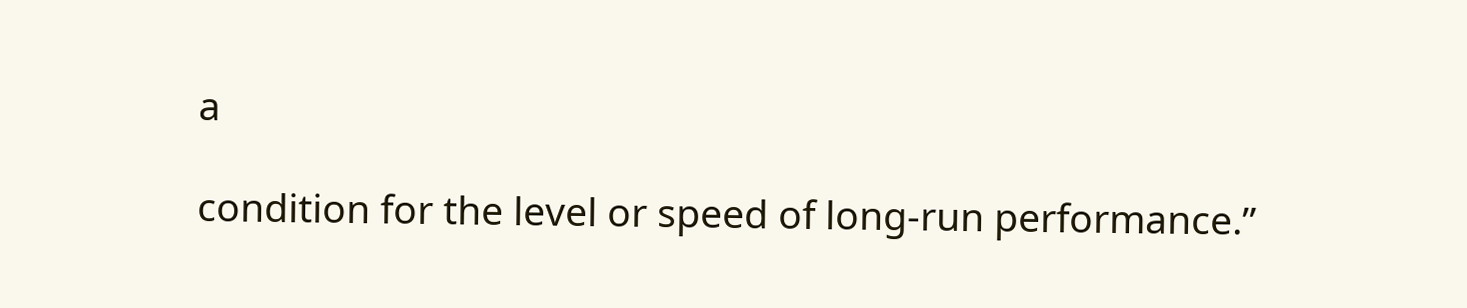a

condition for the level or speed of long-run performance.”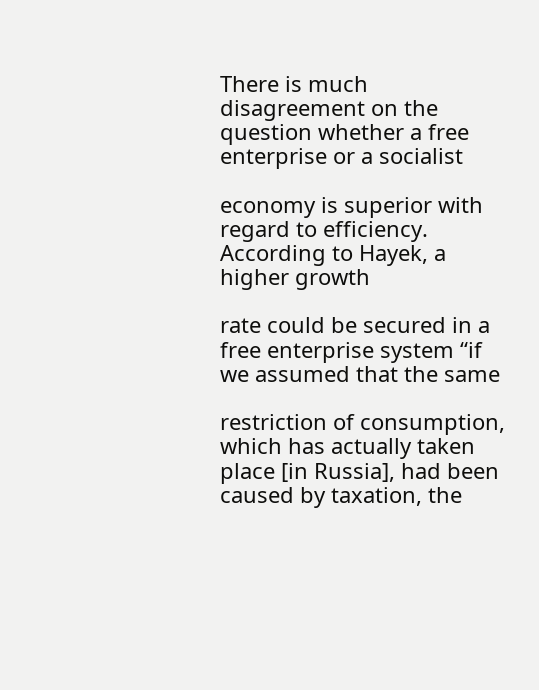There is much disagreement on the question whether a free enterprise or a socialist

economy is superior with regard to efficiency. According to Hayek, a higher growth

rate could be secured in a free enterprise system “if we assumed that the same

restriction of consumption, which has actually taken place [in Russia], had been
caused by taxation, the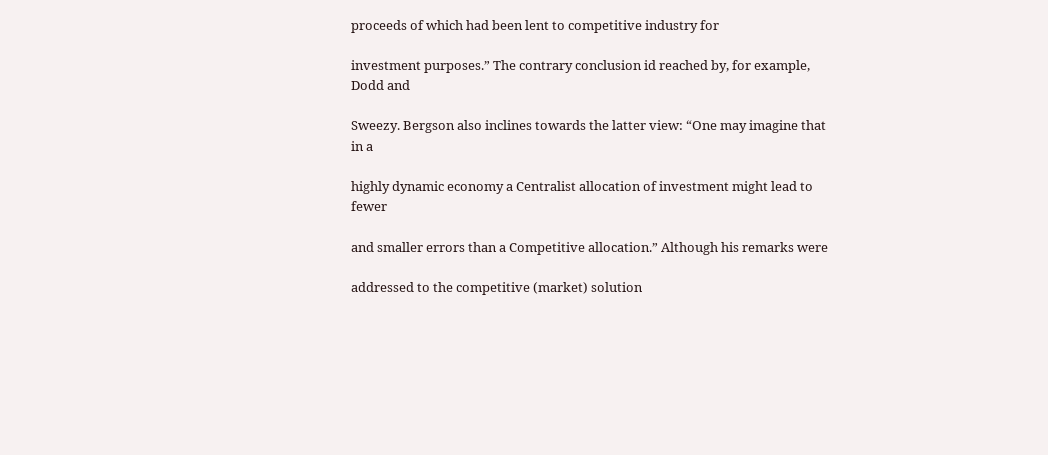proceeds of which had been lent to competitive industry for

investment purposes.” The contrary conclusion id reached by, for example, Dodd and

Sweezy. Bergson also inclines towards the latter view: “One may imagine that in a

highly dynamic economy a Centralist allocation of investment might lead to fewer

and smaller errors than a Competitive allocation.” Although his remarks were

addressed to the competitive (market) solution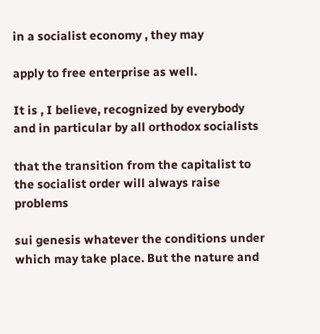in a socialist economy , they may

apply to free enterprise as well.

It is , I believe, recognized by everybody and in particular by all orthodox socialists

that the transition from the capitalist to the socialist order will always raise problems

sui genesis whatever the conditions under which may take place. But the nature and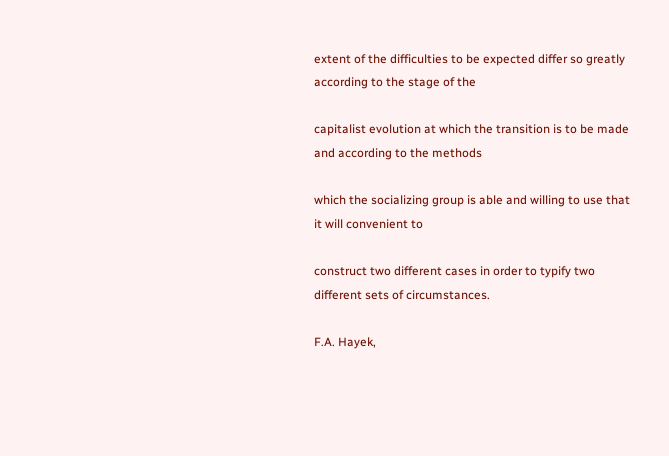extent of the difficulties to be expected differ so greatly according to the stage of the

capitalist evolution at which the transition is to be made and according to the methods

which the socializing group is able and willing to use that it will convenient to

construct two different cases in order to typify two different sets of circumstances.

F.A. Hayek,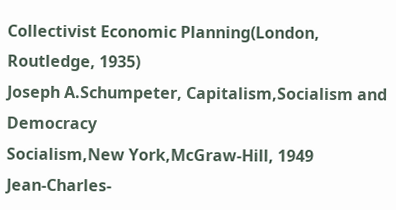Collectivist Economic Planning(London, Routledge, 1935)
Joseph A.Schumpeter, Capitalism,Socialism and Democracy
Socialism,New York,McGraw-Hill, 1949
Jean-Charles-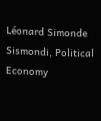Léonard Simonde Sismondi, Political Economy